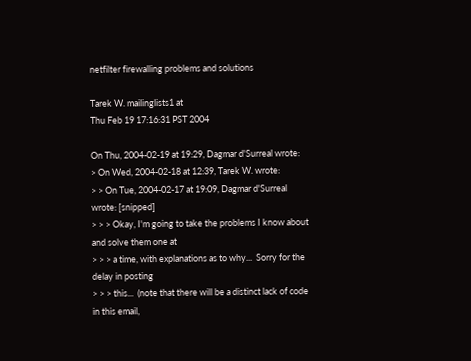netfilter firewalling problems and solutions

Tarek W. mailinglists1 at
Thu Feb 19 17:16:31 PST 2004

On Thu, 2004-02-19 at 19:29, Dagmar d'Surreal wrote:
> On Wed, 2004-02-18 at 12:39, Tarek W. wrote:
> > On Tue, 2004-02-17 at 19:09, Dagmar d'Surreal wrote: [snipped]
> > > Okay, I'm going to take the problems I know about and solve them one at
> > > a time, with explanations as to why...  Sorry for the delay in posting
> > > this...  (note that there will be a distinct lack of code in this email,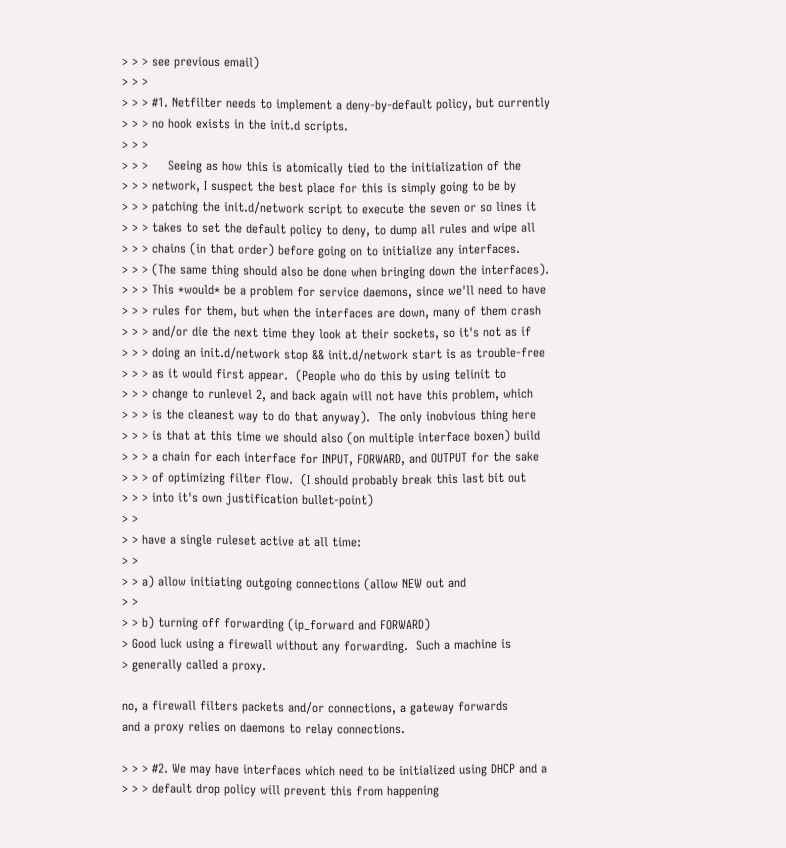> > > see previous email)
> > >
> > > #1. Netfilter needs to implement a deny-by-default policy, but currently
> > > no hook exists in the init.d scripts.
> > >
> > >     Seeing as how this is atomically tied to the initialization of the
> > > network, I suspect the best place for this is simply going to be by
> > > patching the init.d/network script to execute the seven or so lines it
> > > takes to set the default policy to deny, to dump all rules and wipe all
> > > chains (in that order) before going on to initialize any interfaces.
> > > (The same thing should also be done when bringing down the interfaces).
> > > This *would* be a problem for service daemons, since we'll need to have
> > > rules for them, but when the interfaces are down, many of them crash
> > > and/or die the next time they look at their sockets, so it's not as if
> > > doing an init.d/network stop && init.d/network start is as trouble-free
> > > as it would first appear.  (People who do this by using telinit to
> > > change to runlevel 2, and back again will not have this problem, which
> > > is the cleanest way to do that anyway).  The only inobvious thing here
> > > is that at this time we should also (on multiple interface boxen) build
> > > a chain for each interface for INPUT, FORWARD, and OUTPUT for the sake
> > > of optimizing filter flow.  (I should probably break this last bit out
> > > into it's own justification bullet-point)
> >
> > have a single ruleset active at all time:
> >
> > a) allow initiating outgoing connections (allow NEW out and
> >
> > b) turning off forwarding (ip_forward and FORWARD)
> Good luck using a firewall without any forwarding.  Such a machine is
> generally called a proxy.

no, a firewall filters packets and/or connections, a gateway forwards
and a proxy relies on daemons to relay connections.

> > > #2. We may have interfaces which need to be initialized using DHCP and a
> > > default drop policy will prevent this from happening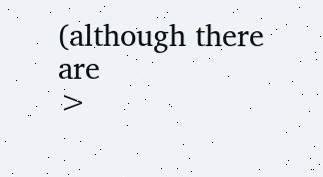(although there are
>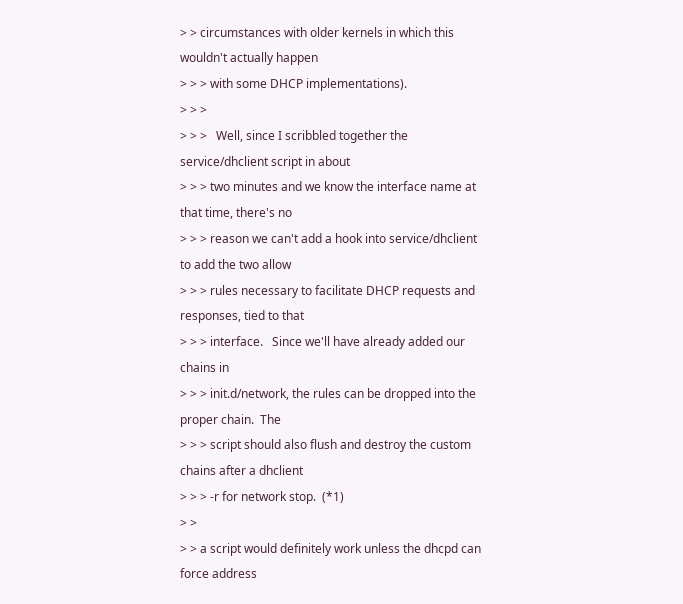> > circumstances with older kernels in which this wouldn't actually happen
> > > with some DHCP implementations).
> > >
> > >   Well, since I scribbled together the service/dhclient script in about
> > > two minutes and we know the interface name at that time, there's no
> > > reason we can't add a hook into service/dhclient to add the two allow
> > > rules necessary to facilitate DHCP requests and responses, tied to that
> > > interface.   Since we'll have already added our chains in
> > > init.d/network, the rules can be dropped into the proper chain.  The
> > > script should also flush and destroy the custom chains after a dhclient
> > > -r for network stop.  (*1)
> >
> > a script would definitely work unless the dhcpd can force address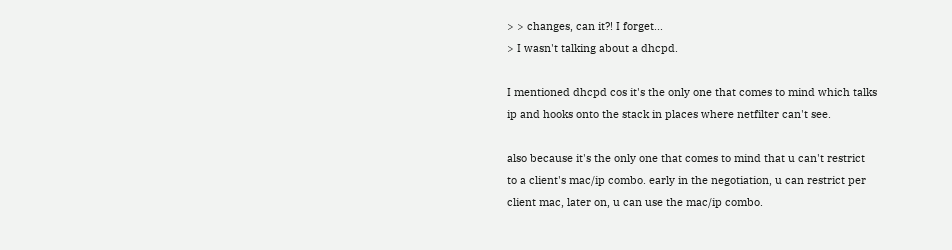> > changes, can it?! I forget...
> I wasn't talking about a dhcpd.

I mentioned dhcpd cos it's the only one that comes to mind which talks
ip and hooks onto the stack in places where netfilter can't see.

also because it's the only one that comes to mind that u can't restrict
to a client's mac/ip combo. early in the negotiation, u can restrict per
client mac, later on, u can use the mac/ip combo.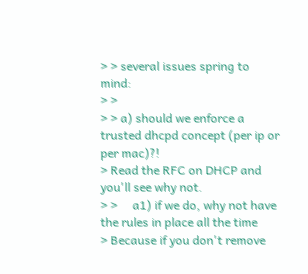> > several issues spring to mind:
> >
> > a) should we enforce a trusted dhcpd concept (per ip or per mac)?!
> Read the RFC on DHCP and you'll see why not.
> >     a1) if we do, why not have the rules in place all the time
> Because if you don't remove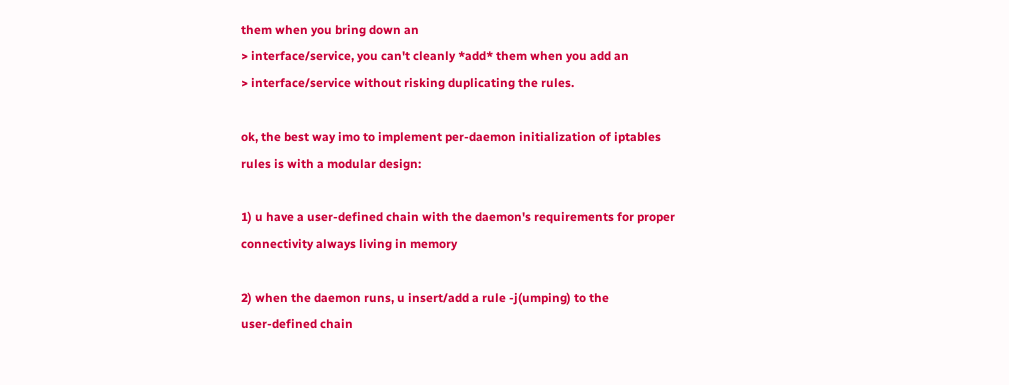them when you bring down an
> interface/service, you can't cleanly *add* them when you add an
> interface/service without risking duplicating the rules.

ok, the best way imo to implement per-daemon initialization of iptables
rules is with a modular design:

1) u have a user-defined chain with the daemon's requirements for proper
connectivity always living in memory

2) when the daemon runs, u insert/add a rule -j(umping) to the
user-defined chain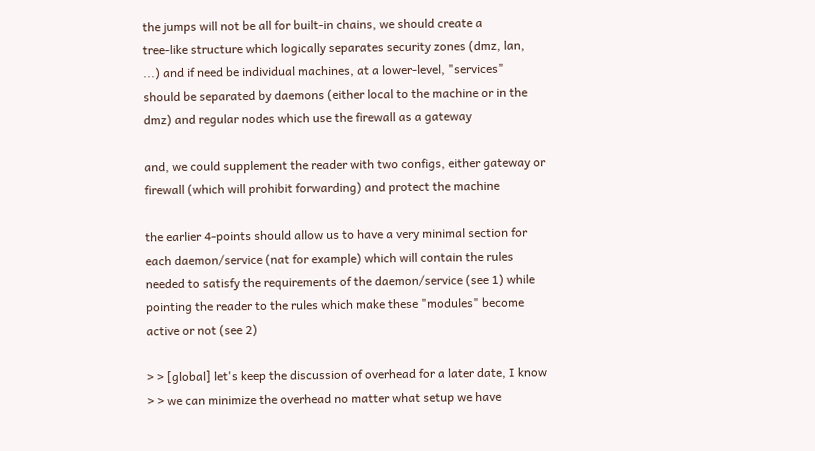the jumps will not be all for built-in chains, we should create a
tree-like structure which logically separates security zones (dmz, lan,
...) and if need be individual machines, at a lower-level, "services"
should be separated by daemons (either local to the machine or in the
dmz) and regular nodes which use the firewall as a gateway

and, we could supplement the reader with two configs, either gateway or
firewall (which will prohibit forwarding) and protect the machine

the earlier 4-points should allow us to have a very minimal section for
each daemon/service (nat for example) which will contain the rules
needed to satisfy the requirements of the daemon/service (see 1) while
pointing the reader to the rules which make these "modules" become
active or not (see 2)

> > [global] let's keep the discussion of overhead for a later date, I know
> > we can minimize the overhead no matter what setup we have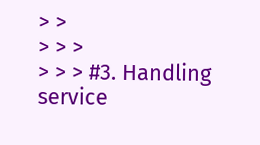> >
> > >
> > > #3. Handling service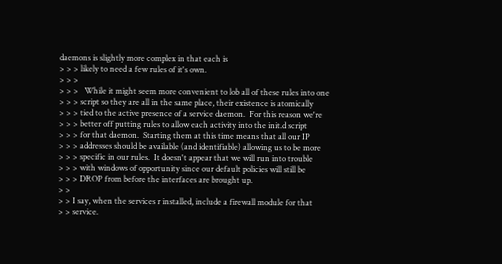daemons is slightly more complex in that each is
> > > likely to need a few rules of it's own.
> > >
> > >   While it might seem more convenient to lob all of these rules into one
> > > script so they are all in the same place, their existence is atomically
> > > tied to the active presence of a service daemon.  For this reason we're
> > > better off putting rules to allow each activity into the init.d script
> > > for that daemon.  Starting them at this time means that all our IP
> > > addresses should be available (and identifiable) allowing us to be more
> > > specific in our rules.  It doesn't appear that we will run into trouble
> > > with windows of opportunity since our default policies will still be
> > > DROP from before the interfaces are brought up.
> >
> > I say, when the services r installed, include a firewall module for that
> > service.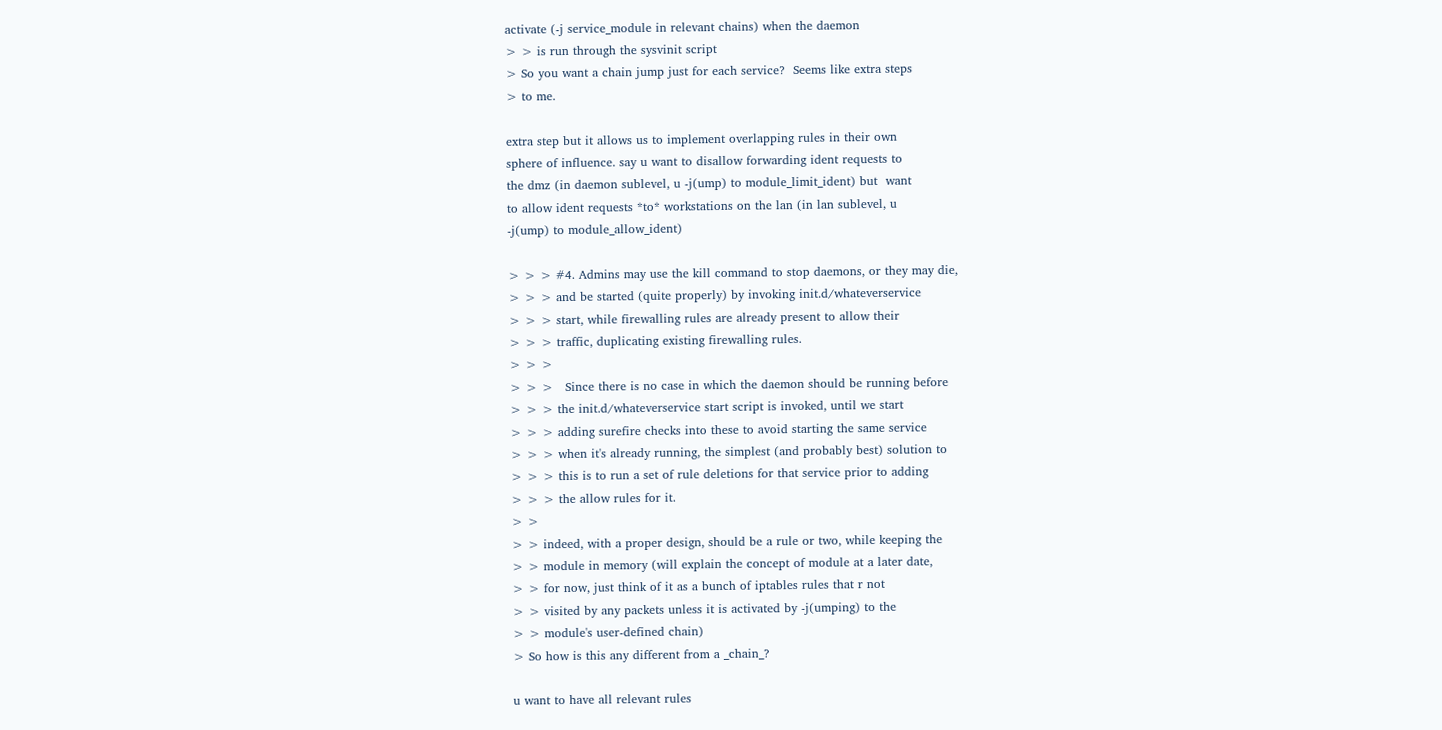activate (-j service_module in relevant chains) when the daemon
> > is run through the sysvinit script
> So you want a chain jump just for each service?  Seems like extra steps
> to me.

extra step but it allows us to implement overlapping rules in their own
sphere of influence. say u want to disallow forwarding ident requests to
the dmz (in daemon sublevel, u -j(ump) to module_limit_ident) but  want
to allow ident requests *to* workstations on the lan (in lan sublevel, u
-j(ump) to module_allow_ident)

> > > #4. Admins may use the kill command to stop daemons, or they may die,
> > > and be started (quite properly) by invoking init.d/whateverservice
> > > start, while firewalling rules are already present to allow their
> > > traffic, duplicating existing firewalling rules.
> > >
> > >   Since there is no case in which the daemon should be running before
> > > the init.d/whateverservice start script is invoked, until we start
> > > adding surefire checks into these to avoid starting the same service
> > > when it's already running, the simplest (and probably best) solution to
> > > this is to run a set of rule deletions for that service prior to adding
> > > the allow rules for it.
> >
> > indeed, with a proper design, should be a rule or two, while keeping the
> > module in memory (will explain the concept of module at a later date,
> > for now, just think of it as a bunch of iptables rules that r not
> > visited by any packets unless it is activated by -j(umping) to the
> > module's user-defined chain)
> So how is this any different from a _chain_?

u want to have all relevant rules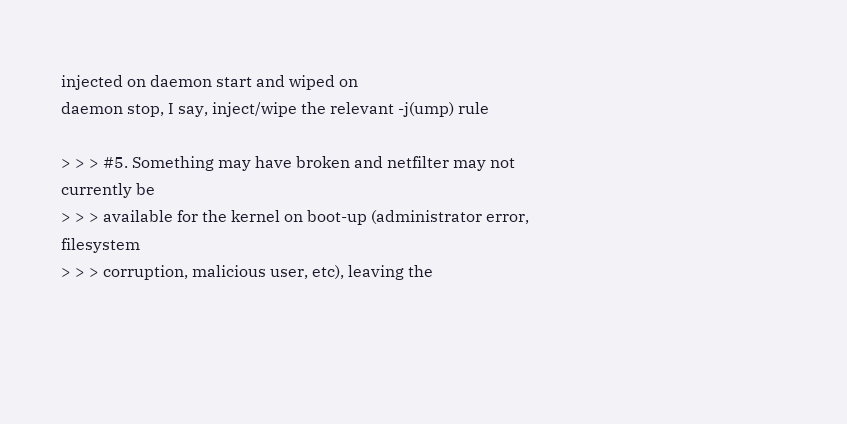injected on daemon start and wiped on
daemon stop, I say, inject/wipe the relevant -j(ump) rule

> > > #5. Something may have broken and netfilter may not currently be
> > > available for the kernel on boot-up (administrator error, filesystem
> > > corruption, malicious user, etc), leaving the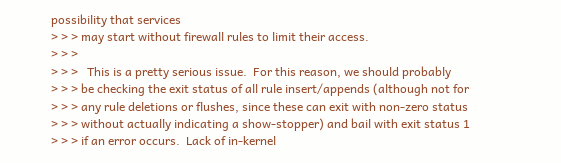possibility that services
> > > may start without firewall rules to limit their access.
> > >
> > >   This is a pretty serious issue.  For this reason, we should probably
> > > be checking the exit status of all rule insert/appends (although not for
> > > any rule deletions or flushes, since these can exit with non-zero status
> > > without actually indicating a show-stopper) and bail with exit status 1
> > > if an error occurs.  Lack of in-kernel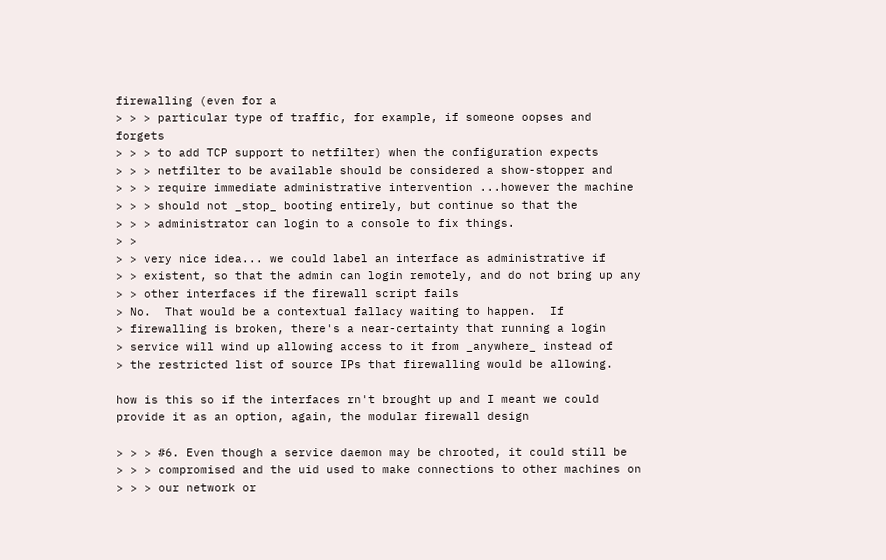firewalling (even for a
> > > particular type of traffic, for example, if someone oopses and forgets
> > > to add TCP support to netfilter) when the configuration expects
> > > netfilter to be available should be considered a show-stopper and
> > > require immediate administrative intervention ...however the machine
> > > should not _stop_ booting entirely, but continue so that the
> > > administrator can login to a console to fix things.
> >
> > very nice idea... we could label an interface as administrative if
> > existent, so that the admin can login remotely, and do not bring up any
> > other interfaces if the firewall script fails
> No.  That would be a contextual fallacy waiting to happen.  If
> firewalling is broken, there's a near-certainty that running a login
> service will wind up allowing access to it from _anywhere_ instead of
> the restricted list of source IPs that firewalling would be allowing.

how is this so if the interfaces rn't brought up and I meant we could
provide it as an option, again, the modular firewall design

> > > #6. Even though a service daemon may be chrooted, it could still be
> > > compromised and the uid used to make connections to other machines on
> > > our network or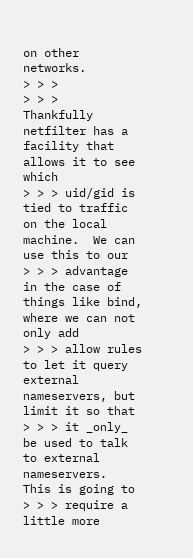on other networks.
> > >
> > >   Thankfully netfilter has a facility that allows it to see which
> > > uid/gid is tied to traffic on the local machine.  We can use this to our
> > > advantage in the case of things like bind, where we can not only add
> > > allow rules to let it query external nameservers, but limit it so that
> > > it _only_ be used to talk to external nameservers.  This is going to
> > > require a little more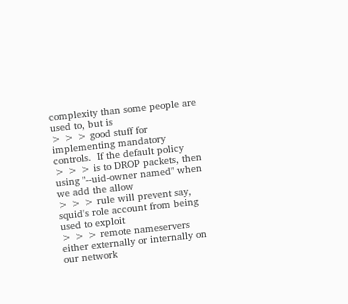complexity than some people are used to, but is
> > > good stuff for implementing mandatory controls.  If the default policy
> > > is to DROP packets, then using "--uid-owner named" when we add the allow
> > > rule will prevent say, squid's role account from being used to exploit
> > > remote nameservers either externally or internally on our network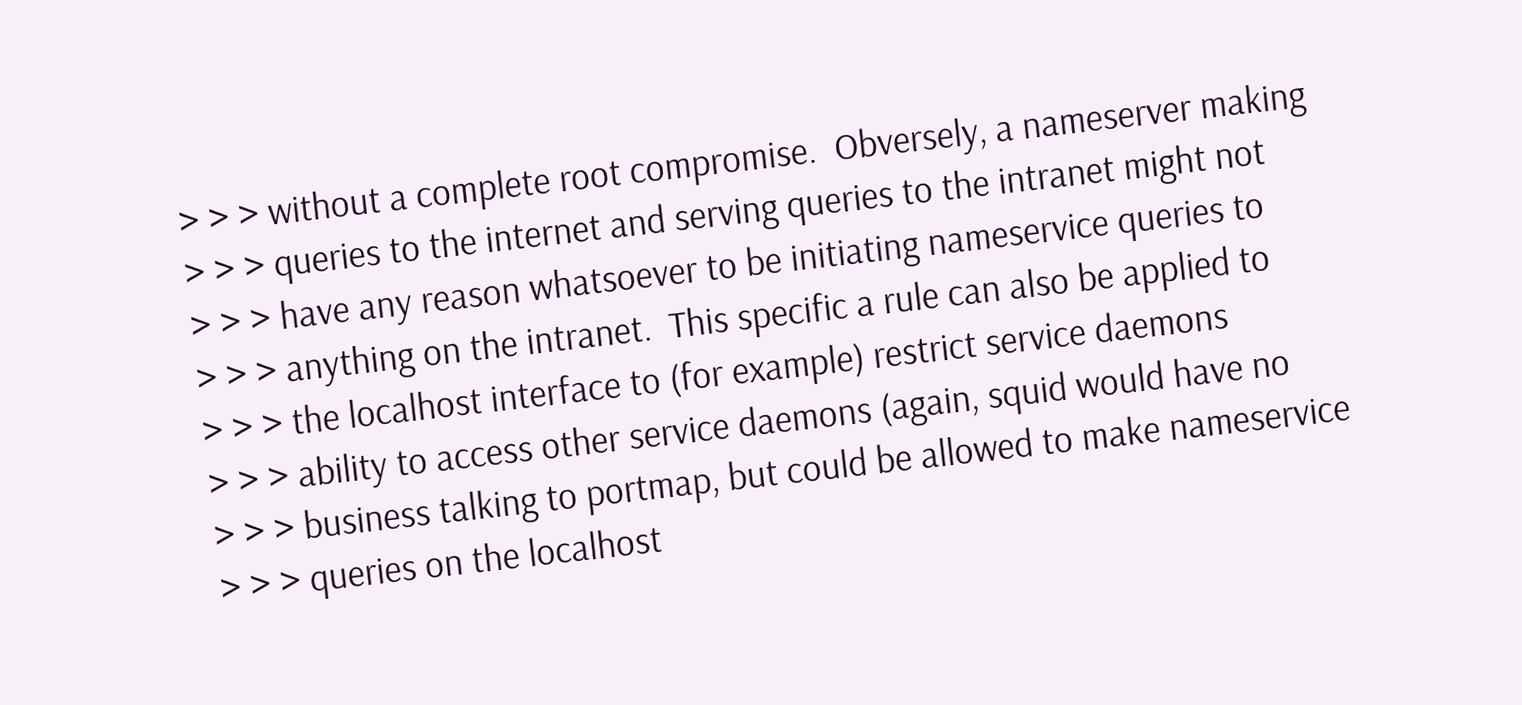> > > without a complete root compromise.  Obversely, a nameserver making
> > > queries to the internet and serving queries to the intranet might not
> > > have any reason whatsoever to be initiating nameservice queries to
> > > anything on the intranet.  This specific a rule can also be applied to
> > > the localhost interface to (for example) restrict service daemons
> > > ability to access other service daemons (again, squid would have no
> > > business talking to portmap, but could be allowed to make nameservice
> > > queries on the localhost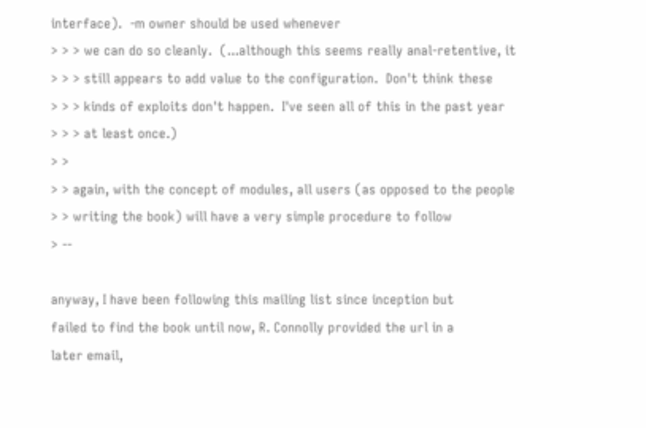interface).  -m owner should be used whenever
> > > we can do so cleanly.  (...although this seems really anal-retentive, it
> > > still appears to add value to the configuration.  Don't think these
> > > kinds of exploits don't happen.  I've seen all of this in the past year
> > > at least once.)
> >
> > again, with the concept of modules, all users (as opposed to the people
> > writing the book) will have a very simple procedure to follow
> --

anyway, I have been following this mailing list since inception but
failed to find the book until now, R. Connolly provided the url in a
later email,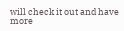will check it out and have more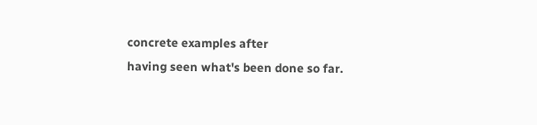concrete examples after
having seen what's been done so far.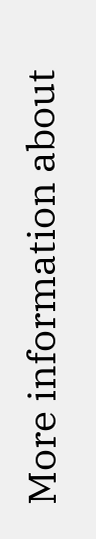More information about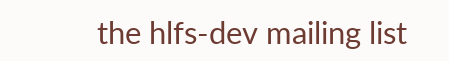the hlfs-dev mailing list